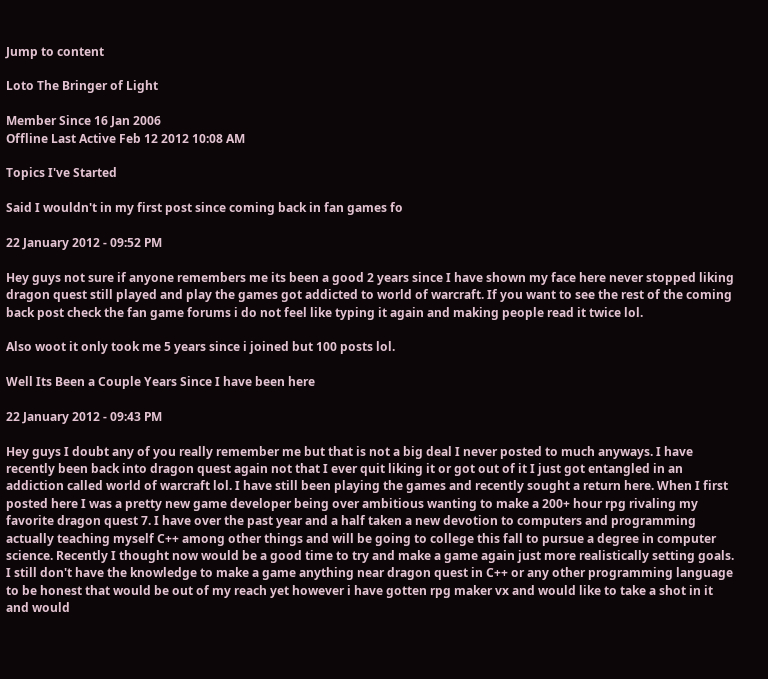Jump to content

Loto The Bringer of Light

Member Since 16 Jan 2006
Offline Last Active Feb 12 2012 10:08 AM

Topics I've Started

Said I wouldn't in my first post since coming back in fan games fo

22 January 2012 - 09:52 PM

Hey guys not sure if anyone remembers me its been a good 2 years since I have shown my face here never stopped liking dragon quest still played and play the games got addicted to world of warcraft. If you want to see the rest of the coming back post check the fan game forums i do not feel like typing it again and making people read it twice lol.

Also woot it only took me 5 years since i joined but 100 posts lol.

Well Its Been a Couple Years Since I have been here

22 January 2012 - 09:43 PM

Hey guys I doubt any of you really remember me but that is not a big deal I never posted to much anyways. I have recently been back into dragon quest again not that I ever quit liking it or got out of it I just got entangled in an addiction called world of warcraft lol. I have still been playing the games and recently sought a return here. When I first posted here I was a pretty new game developer being over ambitious wanting to make a 200+ hour rpg rivaling my favorite dragon quest 7. I have over the past year and a half taken a new devotion to computers and programming actually teaching myself C++ among other things and will be going to college this fall to pursue a degree in computer science. Recently I thought now would be a good time to try and make a game again just more realistically setting goals. I still don't have the knowledge to make a game anything near dragon quest in C++ or any other programming language to be honest that would be out of my reach yet however i have gotten rpg maker vx and would like to take a shot in it and would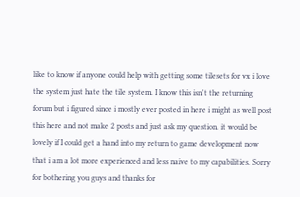like to know if anyone could help with getting some tilesets for vx i love the system just hate the tile system. I know this isn't the returning forum but i figured since i mostly ever posted in here i might as well post this here and not make 2 posts and just ask my question. it would be lovely if I could get a hand into my return to game development now that i am a lot more experienced and less naive to my capabilities. Sorry for bothering you guys and thanks for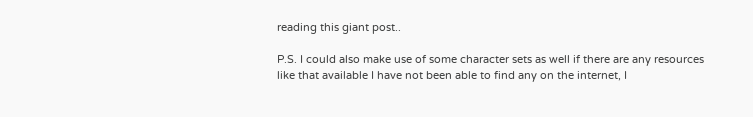reading this giant post..

P.S. I could also make use of some character sets as well if there are any resources like that available I have not been able to find any on the internet, I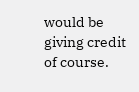would be giving credit of course.